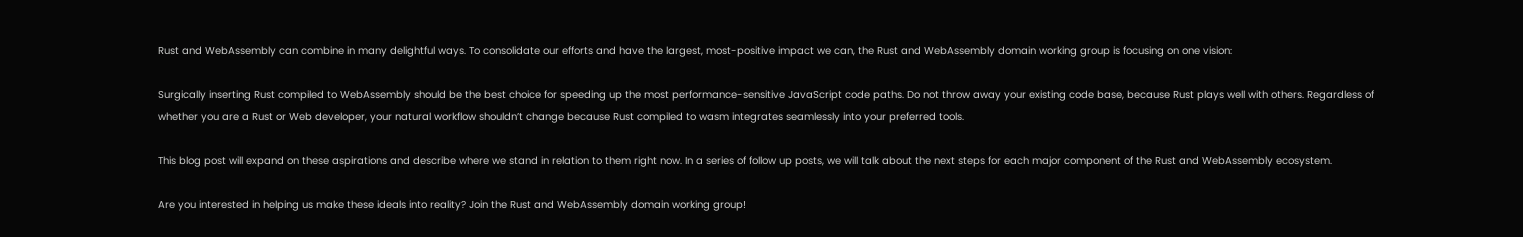Rust and WebAssembly can combine in many delightful ways. To consolidate our efforts and have the largest, most-positive impact we can, the Rust and WebAssembly domain working group is focusing on one vision:

Surgically inserting Rust compiled to WebAssembly should be the best choice for speeding up the most performance-sensitive JavaScript code paths. Do not throw away your existing code base, because Rust plays well with others. Regardless of whether you are a Rust or Web developer, your natural workflow shouldn’t change because Rust compiled to wasm integrates seamlessly into your preferred tools.

This blog post will expand on these aspirations and describe where we stand in relation to them right now. In a series of follow up posts, we will talk about the next steps for each major component of the Rust and WebAssembly ecosystem.

Are you interested in helping us make these ideals into reality? Join the Rust and WebAssembly domain working group!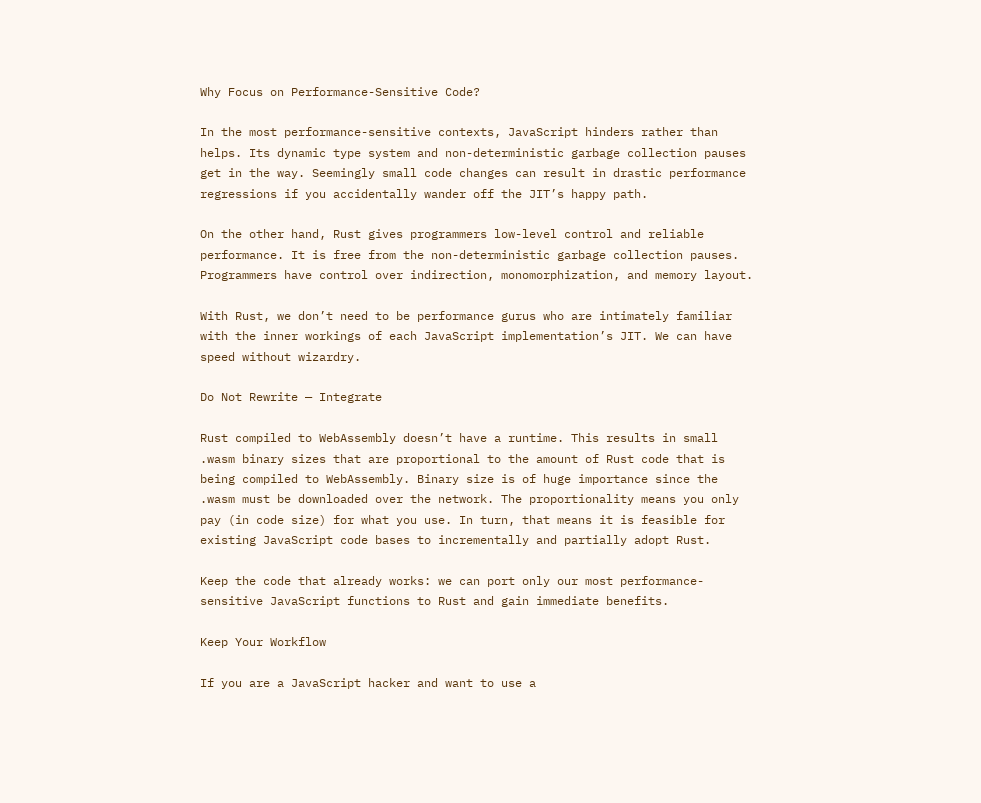Why Focus on Performance-Sensitive Code?

In the most performance-sensitive contexts, JavaScript hinders rather than helps. Its dynamic type system and non-deterministic garbage collection pauses get in the way. Seemingly small code changes can result in drastic performance regressions if you accidentally wander off the JIT’s happy path.

On the other hand, Rust gives programmers low-level control and reliable performance. It is free from the non-deterministic garbage collection pauses. Programmers have control over indirection, monomorphization, and memory layout.

With Rust, we don’t need to be performance gurus who are intimately familiar with the inner workings of each JavaScript implementation’s JIT. We can have speed without wizardry.

Do Not Rewrite — Integrate

Rust compiled to WebAssembly doesn’t have a runtime. This results in small .wasm binary sizes that are proportional to the amount of Rust code that is being compiled to WebAssembly. Binary size is of huge importance since the .wasm must be downloaded over the network. The proportionality means you only pay (in code size) for what you use. In turn, that means it is feasible for existing JavaScript code bases to incrementally and partially adopt Rust.

Keep the code that already works: we can port only our most performance-sensitive JavaScript functions to Rust and gain immediate benefits.

Keep Your Workflow

If you are a JavaScript hacker and want to use a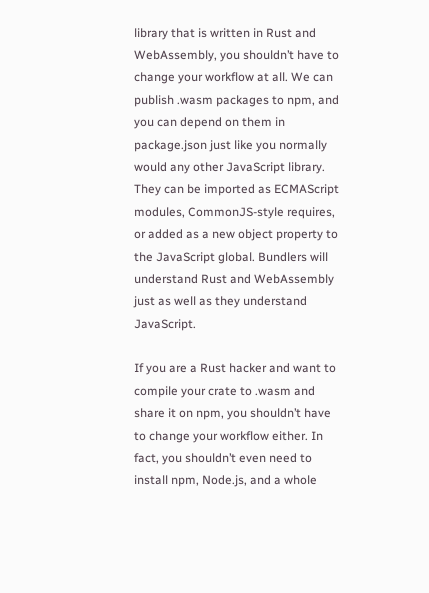library that is written in Rust and WebAssembly, you shouldn’t have to change your workflow at all. We can publish .wasm packages to npm, and you can depend on them in package.json just like you normally would any other JavaScript library. They can be imported as ECMAScript modules, CommonJS-style requires, or added as a new object property to the JavaScript global. Bundlers will understand Rust and WebAssembly just as well as they understand JavaScript.

If you are a Rust hacker and want to compile your crate to .wasm and share it on npm, you shouldn’t have to change your workflow either. In fact, you shouldn’t even need to install npm, Node.js, and a whole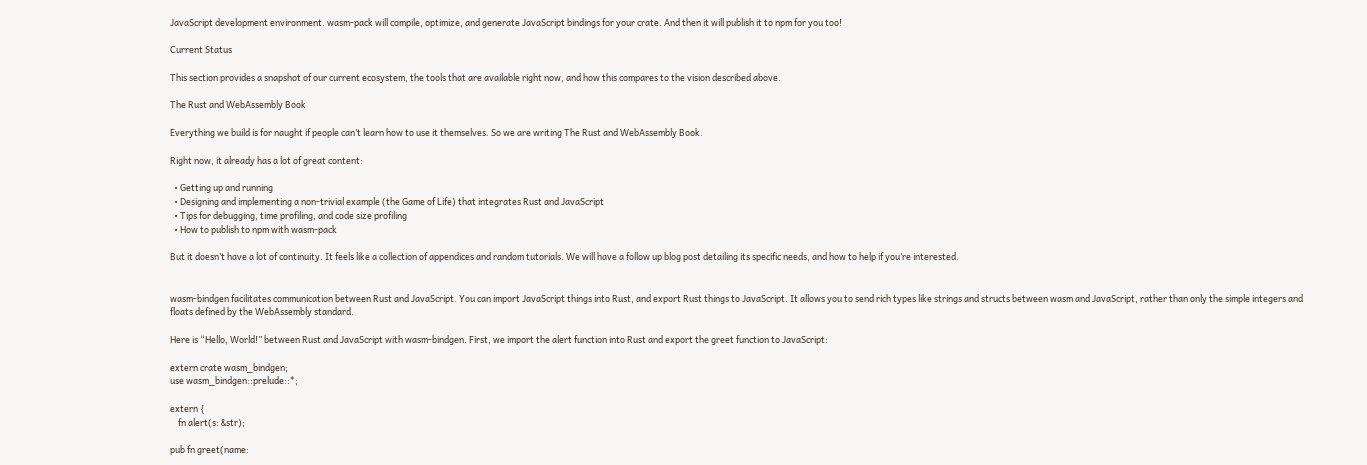JavaScript development environment. wasm-pack will compile, optimize, and generate JavaScript bindings for your crate. And then it will publish it to npm for you too!

Current Status

This section provides a snapshot of our current ecosystem, the tools that are available right now, and how this compares to the vision described above.

The Rust and WebAssembly Book

Everything we build is for naught if people can’t learn how to use it themselves. So we are writing The Rust and WebAssembly Book.

Right now, it already has a lot of great content:

  • Getting up and running
  • Designing and implementing a non-trivial example (the Game of Life) that integrates Rust and JavaScript
  • Tips for debugging, time profiling, and code size profiling
  • How to publish to npm with wasm-pack

But it doesn’t have a lot of continuity. It feels like a collection of appendices and random tutorials. We will have a follow up blog post detailing its specific needs, and how to help if you’re interested.


wasm-bindgen facilitates communication between Rust and JavaScript. You can import JavaScript things into Rust, and export Rust things to JavaScript. It allows you to send rich types like strings and structs between wasm and JavaScript, rather than only the simple integers and floats defined by the WebAssembly standard.

Here is “Hello, World!” between Rust and JavaScript with wasm-bindgen. First, we import the alert function into Rust and export the greet function to JavaScript:

extern crate wasm_bindgen;
use wasm_bindgen::prelude::*;

extern {
    fn alert(s: &str);

pub fn greet(name: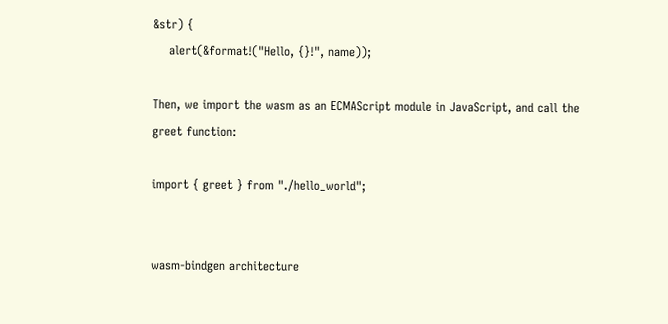&str) {
    alert(&format!("Hello, {}!", name));

Then, we import the wasm as an ECMAScript module in JavaScript, and call the greet function:

import { greet } from "./hello_world";


wasm-bindgen architecture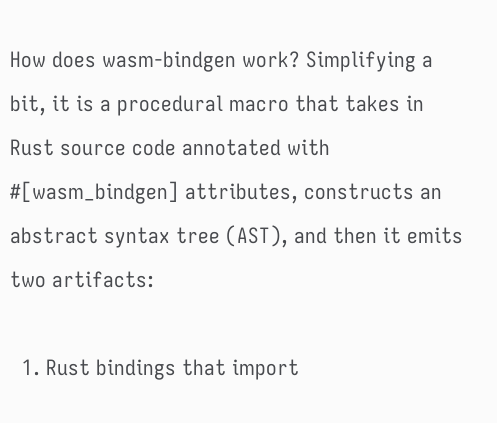How does wasm-bindgen work? Simplifying a bit, it is a procedural macro that takes in Rust source code annotated with #[wasm_bindgen] attributes, constructs an abstract syntax tree (AST), and then it emits two artifacts:

  1. Rust bindings that import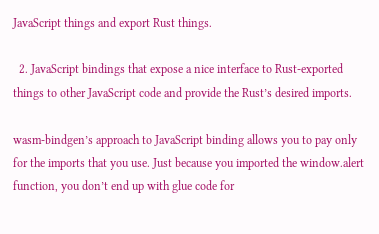JavaScript things and export Rust things.

  2. JavaScript bindings that expose a nice interface to Rust-exported things to other JavaScript code and provide the Rust’s desired imports.

wasm-bindgen’s approach to JavaScript binding allows you to pay only for the imports that you use. Just because you imported the window.alert function, you don’t end up with glue code for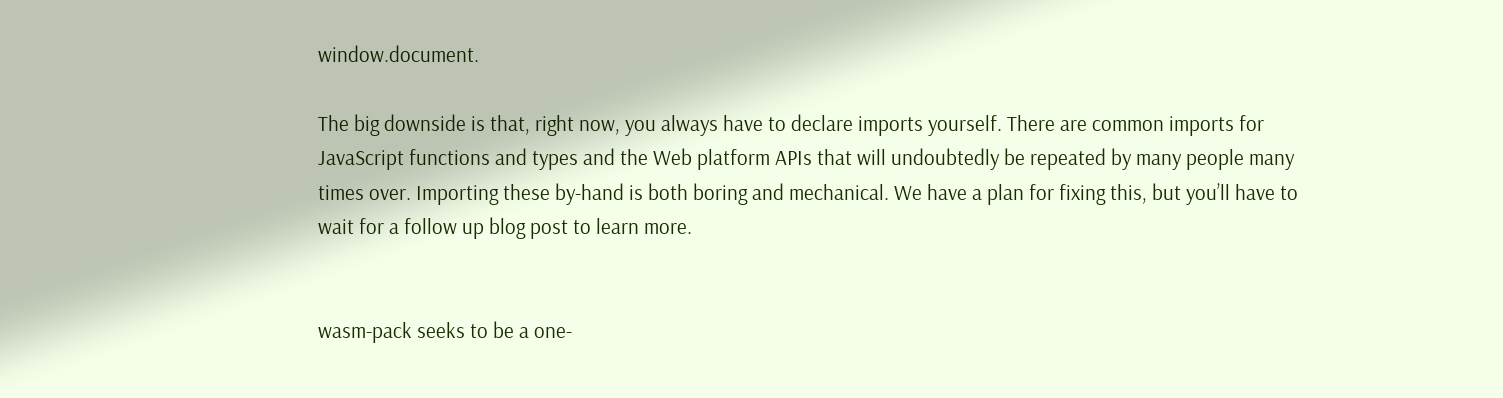window.document.

The big downside is that, right now, you always have to declare imports yourself. There are common imports for JavaScript functions and types and the Web platform APIs that will undoubtedly be repeated by many people many times over. Importing these by-hand is both boring and mechanical. We have a plan for fixing this, but you’ll have to wait for a follow up blog post to learn more.


wasm-pack seeks to be a one-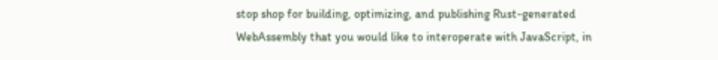stop shop for building, optimizing, and publishing Rust-generated WebAssembly that you would like to interoperate with JavaScript, in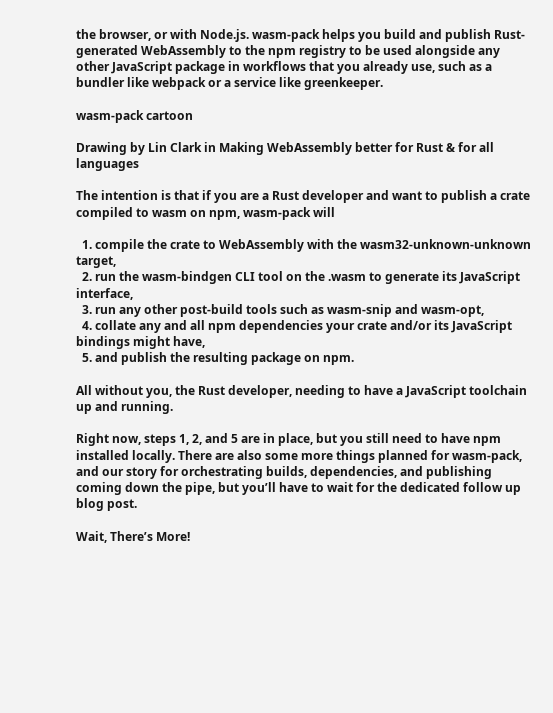the browser, or with Node.js. wasm-pack helps you build and publish Rust-generated WebAssembly to the npm registry to be used alongside any other JavaScript package in workflows that you already use, such as a bundler like webpack or a service like greenkeeper.

wasm-pack cartoon

Drawing by Lin Clark in Making WebAssembly better for Rust & for all languages

The intention is that if you are a Rust developer and want to publish a crate compiled to wasm on npm, wasm-pack will

  1. compile the crate to WebAssembly with the wasm32-unknown-unknown target,
  2. run the wasm-bindgen CLI tool on the .wasm to generate its JavaScript interface,
  3. run any other post-build tools such as wasm-snip and wasm-opt,
  4. collate any and all npm dependencies your crate and/or its JavaScript bindings might have,
  5. and publish the resulting package on npm.

All without you, the Rust developer, needing to have a JavaScript toolchain up and running.

Right now, steps 1, 2, and 5 are in place, but you still need to have npm installed locally. There are also some more things planned for wasm-pack, and our story for orchestrating builds, dependencies, and publishing coming down the pipe, but you’ll have to wait for the dedicated follow up blog post.

Wait, There’s More!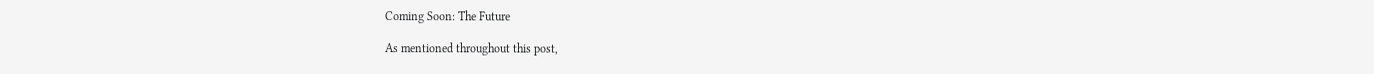Coming Soon: The Future

As mentioned throughout this post,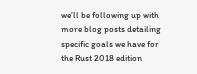we’ll be following up with more blog posts detailing specific goals we have for the Rust 2018 edition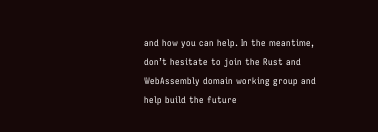and how you can help. In the meantime, don’t hesitate to join the Rust and WebAssembly domain working group and help build the future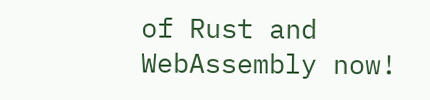of Rust and WebAssembly now!